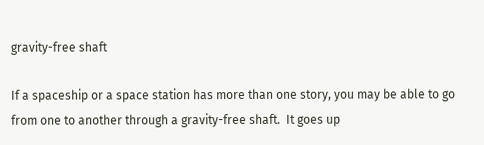gravity-free shaft

If a spaceship or a space station has more than one story, you may be able to go from one to another through a gravity-free shaft.  It goes up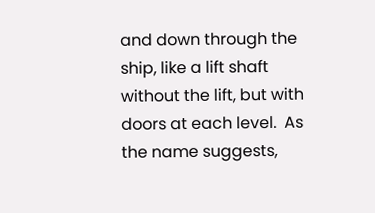and down through the ship, like a lift shaft without the lift, but with doors at each level.  As the name suggests,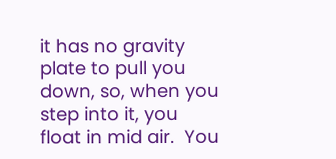it has no gravity plate to pull you down, so, when you step into it, you float in mid air.  You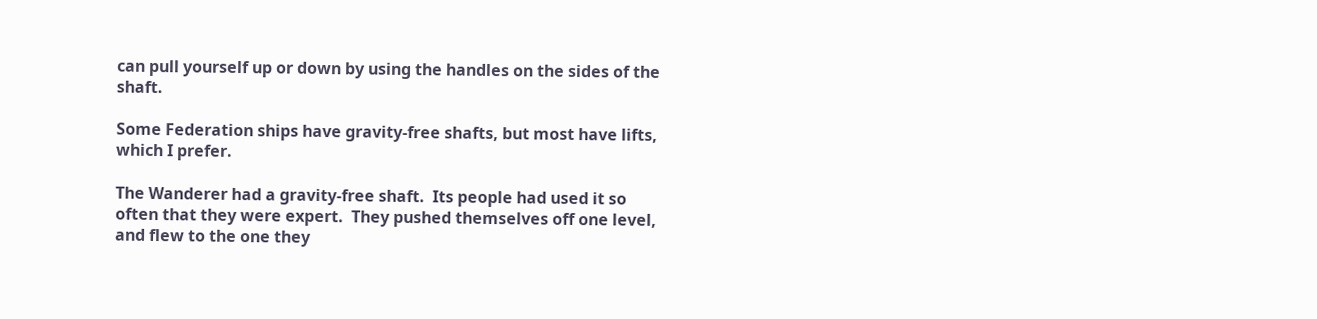can pull yourself up or down by using the handles on the sides of the shaft.

Some Federation ships have gravity-free shafts, but most have lifts, which I prefer.

The Wanderer had a gravity-free shaft.  Its people had used it so often that they were expert.  They pushed themselves off one level, and flew to the one they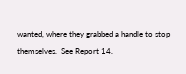wanted, where they grabbed a handle to stop themselves.  See Report 14.